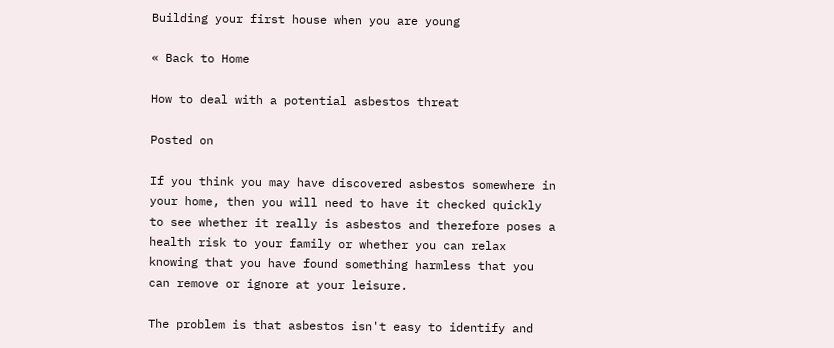Building your first house when you are young

« Back to Home

How to deal with a potential asbestos threat

Posted on

If you think you may have discovered asbestos somewhere in your home, then you will need to have it checked quickly to see whether it really is asbestos and therefore poses a health risk to your family or whether you can relax knowing that you have found something harmless that you can remove or ignore at your leisure.

The problem is that asbestos isn't easy to identify and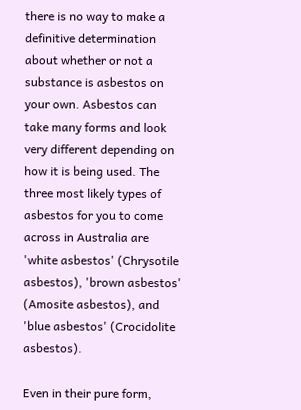there is no way to make a definitive determination about whether or not a substance is asbestos on your own. Asbestos can take many forms and look very different depending on how it is being used. The three most likely types of asbestos for you to come across in Australia are 'white asbestos' (Chrysotile asbestos), 'brown asbestos' (Amosite asbestos), and 'blue asbestos' (Crocidolite asbestos).

Even in their pure form,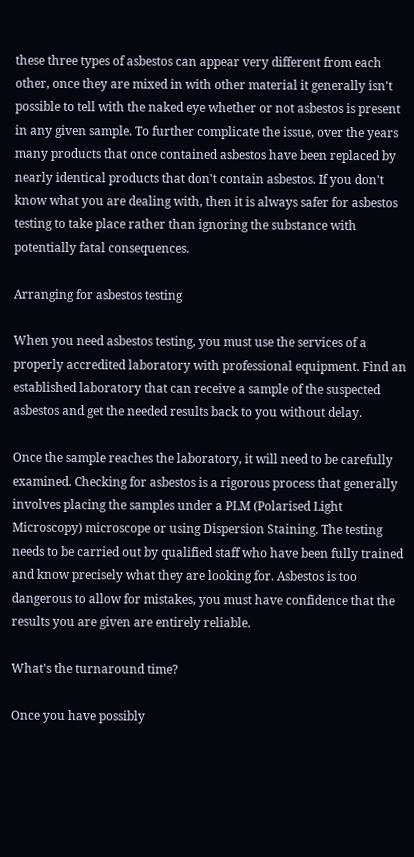these three types of asbestos can appear very different from each other, once they are mixed in with other material it generally isn't possible to tell with the naked eye whether or not asbestos is present in any given sample. To further complicate the issue, over the years many products that once contained asbestos have been replaced by nearly identical products that don't contain asbestos. If you don't know what you are dealing with, then it is always safer for asbestos testing to take place rather than ignoring the substance with potentially fatal consequences.

Arranging for asbestos testing

When you need asbestos testing, you must use the services of a properly accredited laboratory with professional equipment. Find an established laboratory that can receive a sample of the suspected asbestos and get the needed results back to you without delay.

Once the sample reaches the laboratory, it will need to be carefully examined. Checking for asbestos is a rigorous process that generally involves placing the samples under a PLM (Polarised Light Microscopy) microscope or using Dispersion Staining. The testing needs to be carried out by qualified staff who have been fully trained and know precisely what they are looking for. Asbestos is too dangerous to allow for mistakes, you must have confidence that the results you are given are entirely reliable.

What's the turnaround time?

Once you have possibly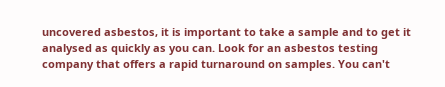uncovered asbestos, it is important to take a sample and to get it analysed as quickly as you can. Look for an asbestos testing company that offers a rapid turnaround on samples. You can't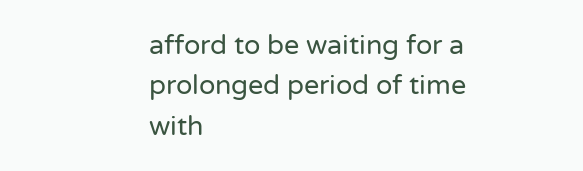afford to be waiting for a prolonged period of time with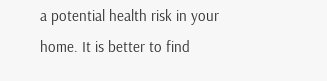a potential health risk in your home. It is better to find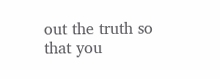out the truth so that you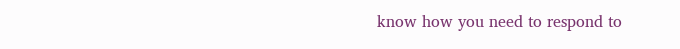know how you need to respond to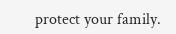protect your family.